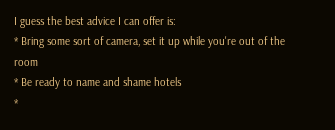I guess the best advice I can offer is:
* Bring some sort of camera, set it up while you're out of the room
* Be ready to name and shame hotels
*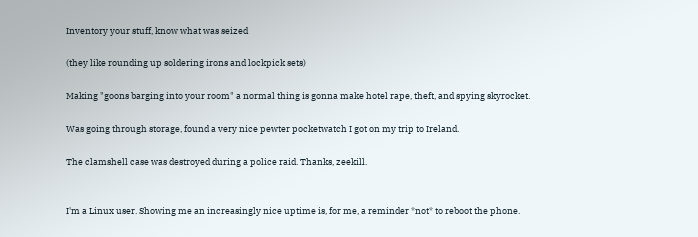Inventory your stuff, know what was seized

(they like rounding up soldering irons and lockpick sets)

Making "goons barging into your room" a normal thing is gonna make hotel rape, theft, and spying skyrocket.

Was going through storage, found a very nice pewter pocketwatch I got on my trip to Ireland.

The clamshell case was destroyed during a police raid. Thanks, zeekill.


I'm a Linux user. Showing me an increasingly nice uptime is, for me, a reminder *not* to reboot the phone.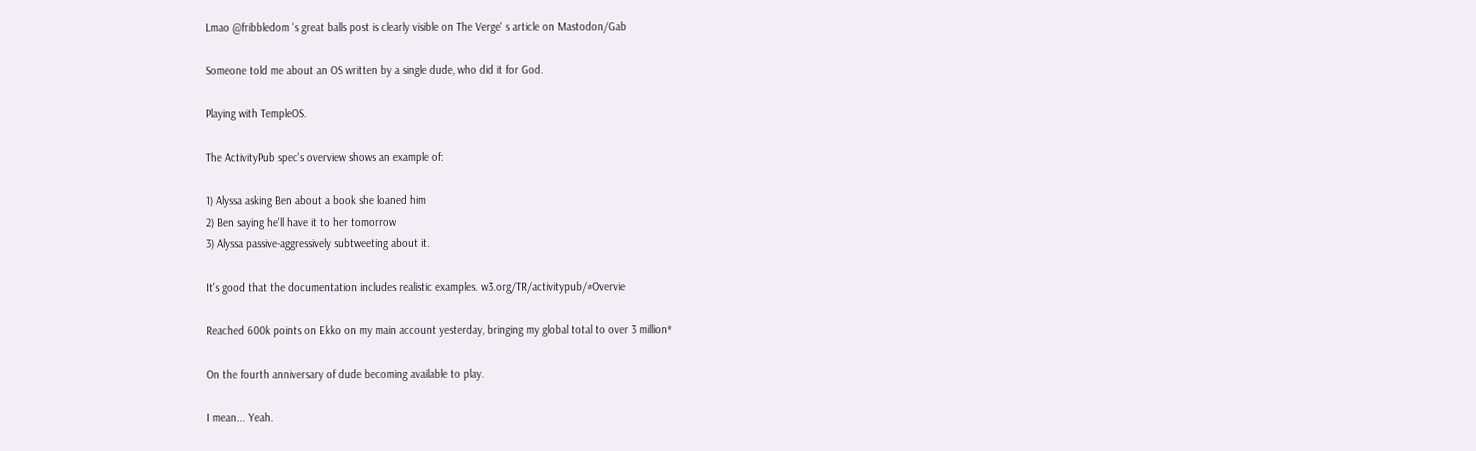Lmao @fribbledom 's great balls post is clearly visible on The Verge' s article on Mastodon/Gab

Someone told me about an OS written by a single dude, who did it for God.

Playing with TempleOS.

The ActivityPub spec's overview shows an example of:

1) Alyssa asking Ben about a book she loaned him
2) Ben saying he'll have it to her tomorrow
3) Alyssa passive-aggressively subtweeting about it.

It's good that the documentation includes realistic examples. w3.org/TR/activitypub/#Overvie

Reached 600k points on Ekko on my main account yesterday, bringing my global total to over 3 million*

On the fourth anniversary of dude becoming available to play.

I mean... Yeah.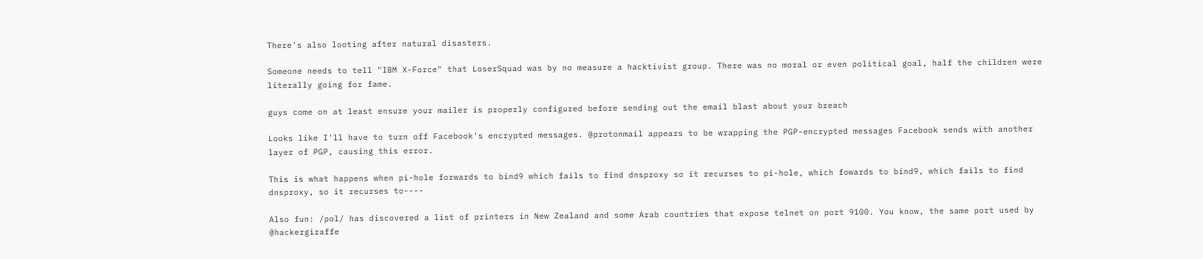There's also looting after natural disasters.

Someone needs to tell "IBM X-Force" that LoserSquad was by no measure a hacktivist group. There was no moral or even political goal, half the children were literally going for fame.

guys come on at least ensure your mailer is properly configured before sending out the email blast about your breach

Looks like I'll have to turn off Facebook's encrypted messages. @protonmail appears to be wrapping the PGP-encrypted messages Facebook sends with another layer of PGP, causing this error.

This is what happens when pi-hole forwards to bind9 which fails to find dnsproxy so it recurses to pi-hole, which fowards to bind9, which fails to find dnsproxy, so it recurses to----

Also fun: /pol/ has discovered a list of printers in New Zealand and some Arab countries that expose telnet on port 9100. You know, the same port used by @hackergiraffe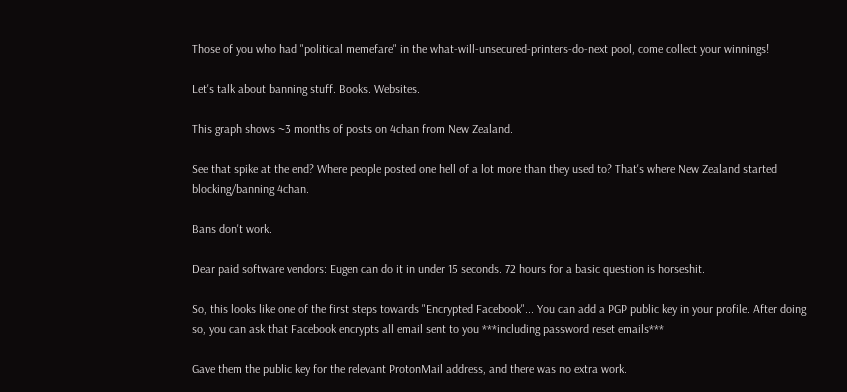Those of you who had "political memefare" in the what-will-unsecured-printers-do-next pool, come collect your winnings!

Let's talk about banning stuff. Books. Websites.

This graph shows ~3 months of posts on 4chan from New Zealand.

See that spike at the end? Where people posted one hell of a lot more than they used to? That's where New Zealand started blocking/banning 4chan.

Bans don't work.

Dear paid software vendors: Eugen can do it in under 15 seconds. 72 hours for a basic question is horseshit.

So, this looks like one of the first steps towards "Encrypted Facebook"... You can add a PGP public key in your profile. After doing so, you can ask that Facebook encrypts all email sent to you ***including password reset emails***

Gave them the public key for the relevant ProtonMail address, and there was no extra work.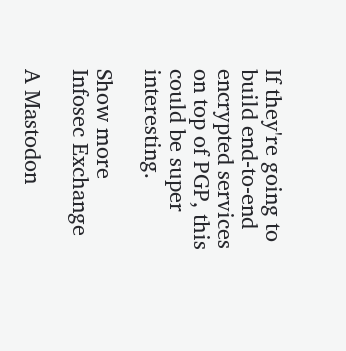If they're going to build end-to-end encrypted services on top of PGP, this could be super interesting.

Show more
Infosec Exchange

A Mastodon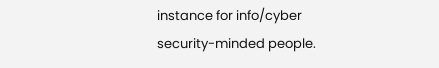instance for info/cyber security-minded people.